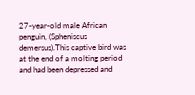27-year-old male African penguin, (Spheniscus demersus).This captive bird was at the end of a molting period and had been depressed and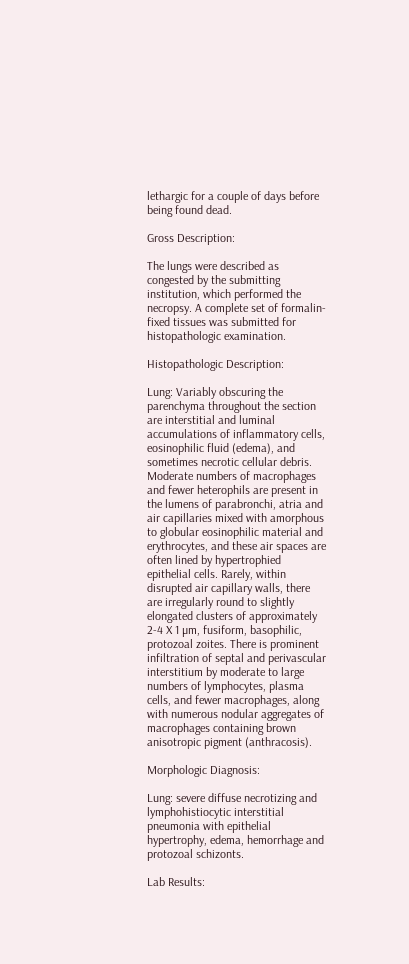lethargic for a couple of days before being found dead.

Gross Description:

The lungs were described as congested by the submitting institution, which performed the necropsy. A complete set of formalin-fixed tissues was submitted for histopathologic examination.

Histopathologic Description:

Lung: Variably obscuring the parenchyma throughout the section are interstitial and luminal accumulations of inflammatory cells, eosinophilic fluid (edema), and sometimes necrotic cellular debris. Moderate numbers of macrophages and fewer heterophils are present in the lumens of parabronchi, atria and air capillaries mixed with amorphous to globular eosinophilic material and erythrocytes, and these air spaces are often lined by hypertrophied epithelial cells. Rarely, within disrupted air capillary walls, there are irregularly round to slightly elongated clusters of approximately 2-4 X 1 µm, fusiform, basophilic, protozoal zoites. There is prominent infiltration of septal and perivascular interstitium by moderate to large numbers of lymphocytes, plasma cells, and fewer macrophages, along with numerous nodular aggregates of macrophages containing brown anisotropic pigment (anthracosis).

Morphologic Diagnosis:

Lung: severe diffuse necrotizing and lymphohistiocytic interstitial pneumonia with epithelial hypertrophy, edema, hemorrhage and protozoal schizonts.

Lab Results: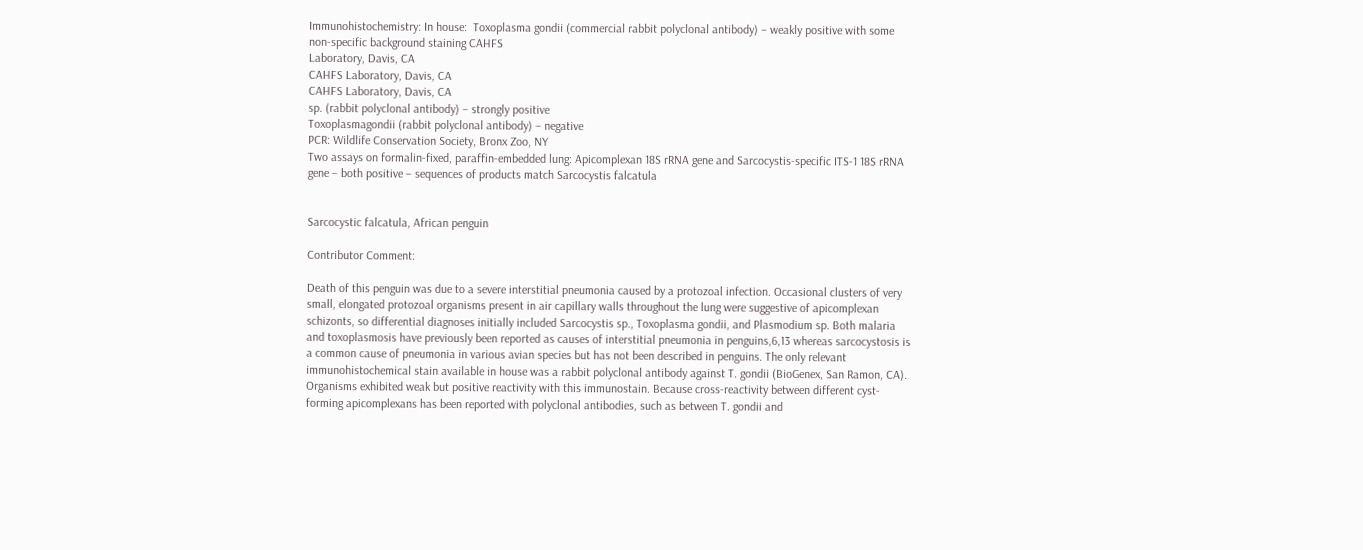Immunohistochemistry: In house:  Toxoplasma gondii (commercial rabbit polyclonal antibody) – weakly positive with some non-specific background staining CAHFS
Laboratory, Davis, CA
CAHFS Laboratory, Davis, CA
CAHFS Laboratory, Davis, CA
sp. (rabbit polyclonal antibody) – strongly positive
Toxoplasmagondii (rabbit polyclonal antibody) – negative
PCR: Wildlife Conservation Society, Bronx Zoo, NY
Two assays on formalin-fixed, paraffin-embedded lung: Apicomplexan 18S rRNA gene and Sarcocystis-specific ITS-1 18S rRNA gene – both positive – sequences of products match Sarcocystis falcatula


Sarcocystic falcatula, African penguin

Contributor Comment:

Death of this penguin was due to a severe interstitial pneumonia caused by a protozoal infection. Occasional clusters of very small, elongated protozoal organisms present in air capillary walls throughout the lung were suggestive of apicomplexan schizonts, so differential diagnoses initially included Sarcocystis sp., Toxoplasma gondii, and Plasmodium sp. Both malaria and toxoplasmosis have previously been reported as causes of interstitial pneumonia in penguins,6,13 whereas sarcocystosis is a common cause of pneumonia in various avian species but has not been described in penguins. The only relevant immunohistochemical stain available in house was a rabbit polyclonal antibody against T. gondii (BioGenex, San Ramon, CA). Organisms exhibited weak but positive reactivity with this immunostain. Because cross-reactivity between different cyst-forming apicomplexans has been reported with polyclonal antibodies, such as between T. gondii and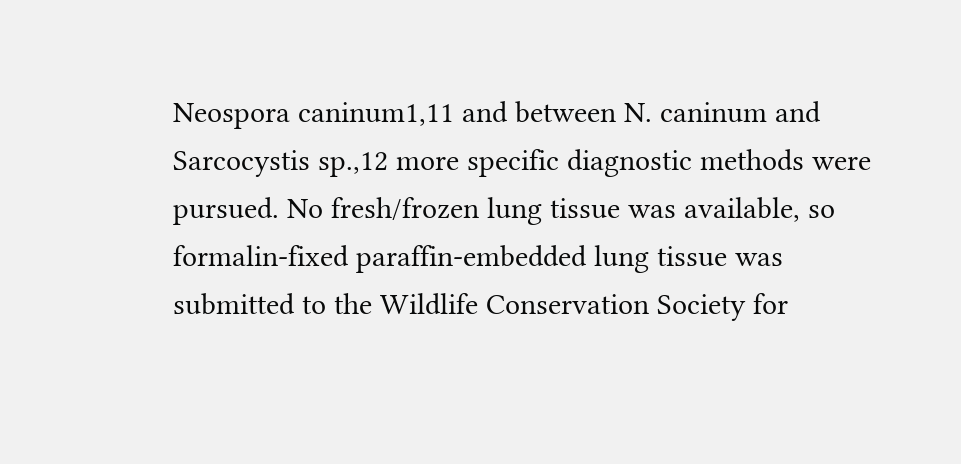Neospora caninum1,11 and between N. caninum and Sarcocystis sp.,12 more specific diagnostic methods were pursued. No fresh/frozen lung tissue was available, so formalin-fixed paraffin-embedded lung tissue was submitted to the Wildlife Conservation Society for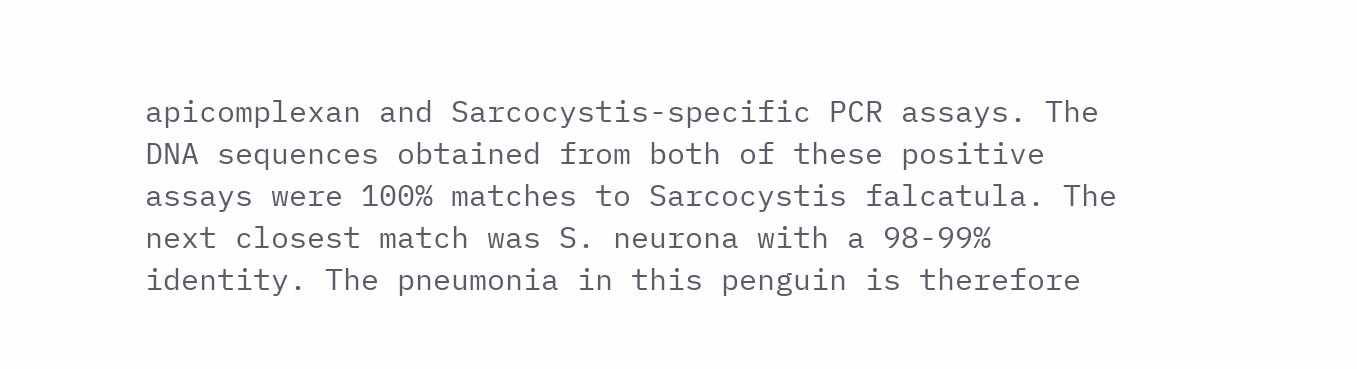apicomplexan and Sarcocystis-specific PCR assays. The DNA sequences obtained from both of these positive assays were 100% matches to Sarcocystis falcatula. The next closest match was S. neurona with a 98-99% identity. The pneumonia in this penguin is therefore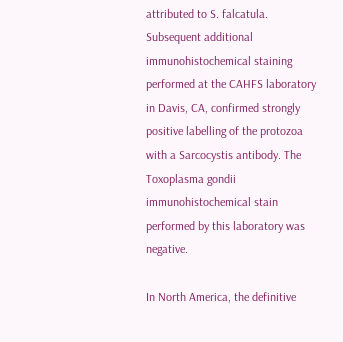attributed to S. falcatula. Subsequent additional immunohistochemical staining performed at the CAHFS laboratory in Davis, CA, confirmed strongly positive labelling of the protozoa with a Sarcocystis antibody. The Toxoplasma gondii immunohistochemical stain performed by this laboratory was negative.

In North America, the definitive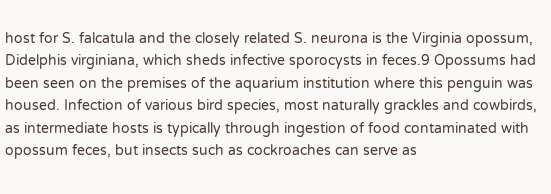host for S. falcatula and the closely related S. neurona is the Virginia opossum, Didelphis virginiana, which sheds infective sporocysts in feces.9 Opossums had been seen on the premises of the aquarium institution where this penguin was housed. Infection of various bird species, most naturally grackles and cowbirds, as intermediate hosts is typically through ingestion of food contaminated with opossum feces, but insects such as cockroaches can serve as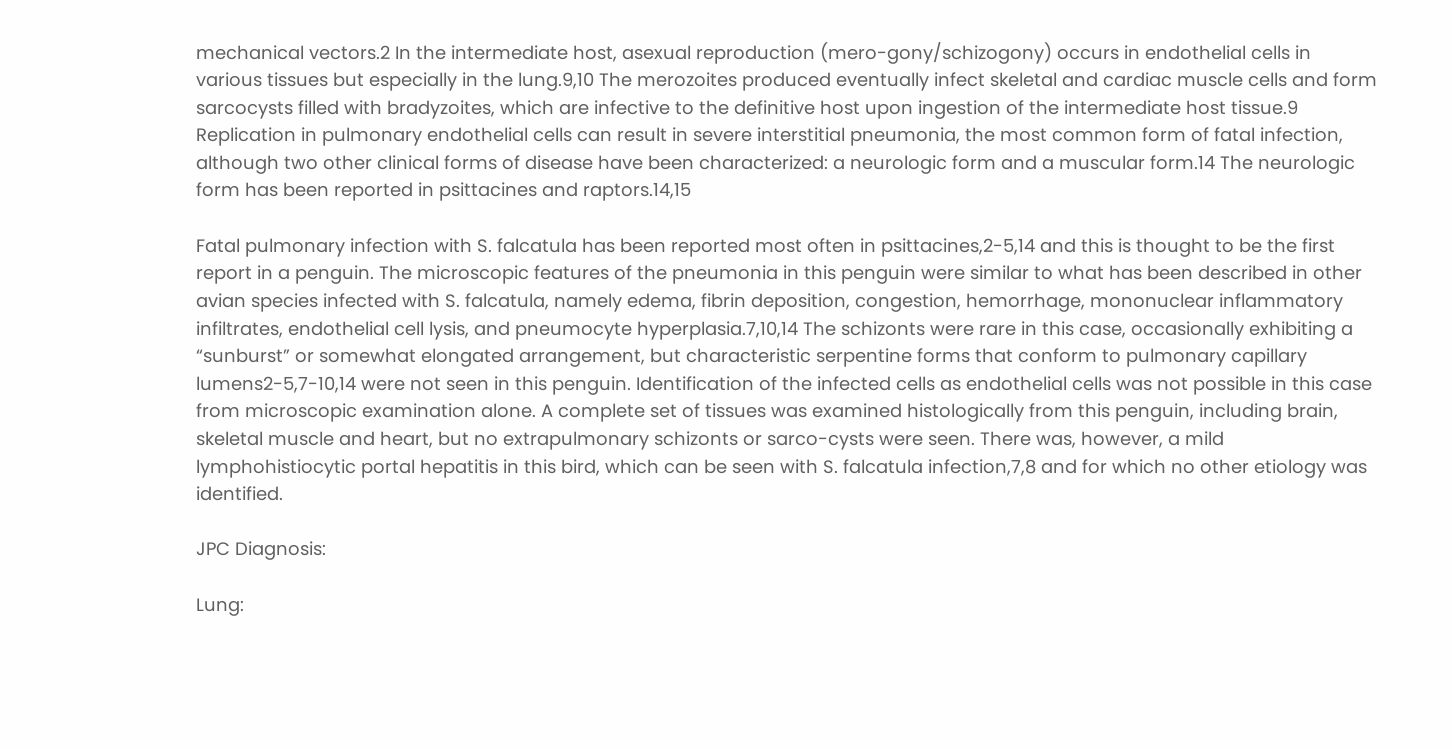mechanical vectors.2 In the intermediate host, asexual reproduction (mero-gony/schizogony) occurs in endothelial cells in various tissues but especially in the lung.9,10 The merozoites produced eventually infect skeletal and cardiac muscle cells and form sarcocysts filled with bradyzoites, which are infective to the definitive host upon ingestion of the intermediate host tissue.9 Replication in pulmonary endothelial cells can result in severe interstitial pneumonia, the most common form of fatal infection, although two other clinical forms of disease have been characterized: a neurologic form and a muscular form.14 The neurologic form has been reported in psittacines and raptors.14,15

Fatal pulmonary infection with S. falcatula has been reported most often in psittacines,2-5,14 and this is thought to be the first report in a penguin. The microscopic features of the pneumonia in this penguin were similar to what has been described in other avian species infected with S. falcatula, namely edema, fibrin deposition, congestion, hemorrhage, mononuclear inflammatory infiltrates, endothelial cell lysis, and pneumocyte hyperplasia.7,10,14 The schizonts were rare in this case, occasionally exhibiting a “sunburst” or somewhat elongated arrangement, but characteristic serpentine forms that conform to pulmonary capillary lumens2-5,7-10,14 were not seen in this penguin. Identification of the infected cells as endothelial cells was not possible in this case from microscopic examination alone. A complete set of tissues was examined histologically from this penguin, including brain, skeletal muscle and heart, but no extrapulmonary schizonts or sarco-cysts were seen. There was, however, a mild lymphohistiocytic portal hepatitis in this bird, which can be seen with S. falcatula infection,7,8 and for which no other etiology was identified.

JPC Diagnosis:

Lung: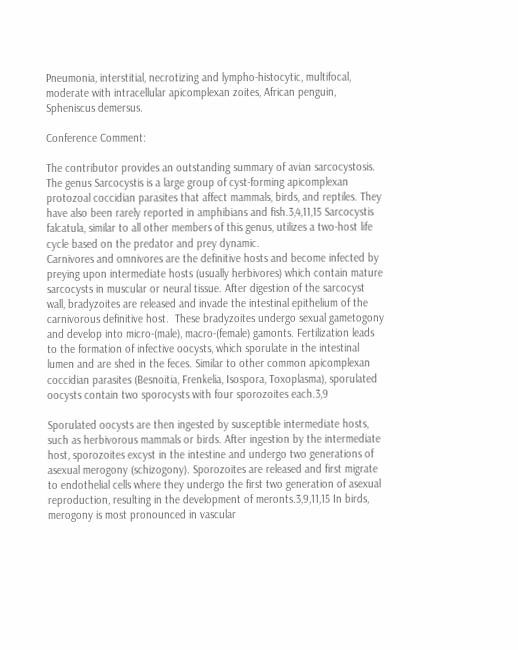Pneumonia, interstitial, necrotizing and lympho-histocytic, multifocal, moderate with intracellular apicomplexan zoites, African penguin, Spheniscus demersus.

Conference Comment:

The contributor provides an outstanding summary of avian sarcocystosis. The genus Sarcocystis is a large group of cyst-forming apicomplexan protozoal coccidian parasites that affect mammals, birds, and reptiles. They have also been rarely reported in amphibians and fish.3,4,11,15 Sarcocystis falcatula, similar to all other members of this genus, utilizes a two-host life cycle based on the predator and prey dynamic.
Carnivores and omnivores are the definitive hosts and become infected by preying upon intermediate hosts (usually herbivores) which contain mature sarcocysts in muscular or neural tissue. After digestion of the sarcocyst wall, bradyzoites are released and invade the intestinal epithelium of the carnivorous definitive host.  These bradyzoites undergo sexual gametogony and develop into micro-(male), macro-(female) gamonts. Fertilization leads to the formation of infective oocysts, which sporulate in the intestinal lumen and are shed in the feces. Similar to other common apicomplexan coccidian parasites (Besnoitia, Frenkelia, Isospora, Toxoplasma), sporulated oocysts contain two sporocysts with four sporozoites each.3,9

Sporulated oocysts are then ingested by susceptible intermediate hosts, such as herbivorous mammals or birds. After ingestion by the intermediate host, sporozoites excyst in the intestine and undergo two generations of asexual merogony (schizogony). Sporozoites are released and first migrate to endothelial cells where they undergo the first two generation of asexual reproduction, resulting in the development of meronts.3,9,11,15 In birds, merogony is most pronounced in vascular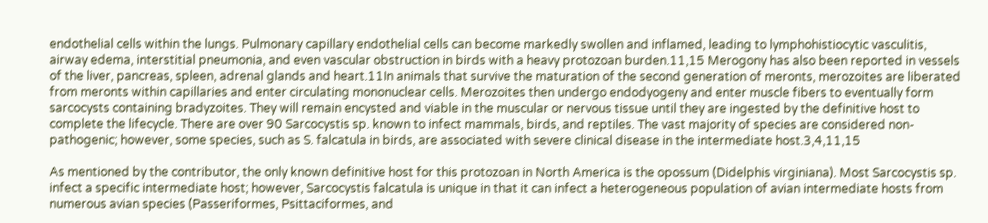endothelial cells within the lungs. Pulmonary capillary endothelial cells can become markedly swollen and inflamed, leading to lymphohistiocytic vasculitis, airway edema, interstitial pneumonia, and even vascular obstruction in birds with a heavy protozoan burden.11,15 Merogony has also been reported in vessels of the liver, pancreas, spleen, adrenal glands and heart.11In animals that survive the maturation of the second generation of meronts, merozoites are liberated from meronts within capillaries and enter circulating mononuclear cells. Merozoites then undergo endodyogeny and enter muscle fibers to eventually form sarcocysts containing bradyzoites. They will remain encysted and viable in the muscular or nervous tissue until they are ingested by the definitive host to complete the lifecycle. There are over 90 Sarcocystis sp. known to infect mammals, birds, and reptiles. The vast majority of species are considered non-pathogenic; however, some species, such as S. falcatula in birds, are associated with severe clinical disease in the intermediate host.3,4,11,15

As mentioned by the contributor, the only known definitive host for this protozoan in North America is the opossum (Didelphis virginiana). Most Sarcocystis sp. infect a specific intermediate host; however, Sarcocystis falcatula is unique in that it can infect a heterogeneous population of avian intermediate hosts from numerous avian species (Passeriformes, Psittaciformes, and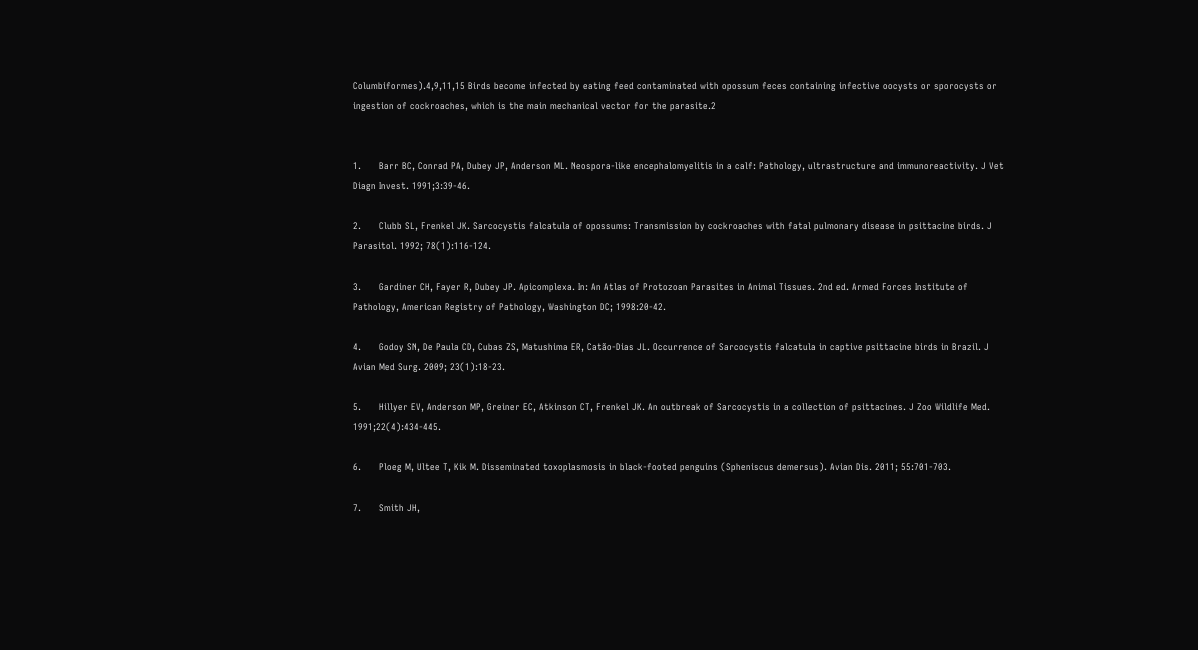Columbiformes).4,9,11,15 Birds become infected by eating feed contaminated with opossum feces containing infective oocysts or sporocysts or ingestion of cockroaches, which is the main mechanical vector for the parasite.2


1.      Barr BC, Conrad PA, Dubey JP, Anderson ML. Neospora-like encephalomyelitis in a calf: Pathology, ultrastructure and immunoreactivity. J Vet Diagn Invest. 1991;3:39-46.

2.      Clubb SL, Frenkel JK. Sarcocystis falcatula of opossums: Transmission by cockroaches with fatal pulmonary disease in psittacine birds. J Parasitol. 1992; 78(1):116-124.

3.      Gardiner CH, Fayer R, Dubey JP. Apicomplexa. In: An Atlas of Protozoan Parasites in Animal Tissues. 2nd ed. Armed Forces Institute of Pathology, American Registry of Pathology, Washington DC; 1998:20-42.

4.      Godoy SN, De Paula CD, Cubas ZS, Matushima ER, Catão-Dias JL. Occurrence of Sarcocystis falcatula in captive psittacine birds in Brazil. J Avian Med Surg. 2009; 23(1):18-23.

5.      Hillyer EV, Anderson MP, Greiner EC, Atkinson CT, Frenkel JK. An outbreak of Sarcocystis in a collection of psittacines. J Zoo Wildlife Med. 1991;22(4):434-445.

6.      Ploeg M, Ultee T, Kik M. Disseminated toxoplasmosis in black-footed penguins (Spheniscus demersus). Avian Dis. 2011; 55:701-703.

7.      Smith JH,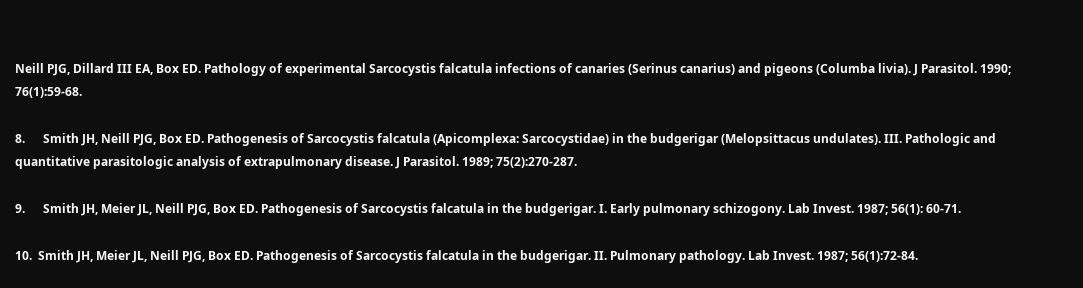Neill PJG, Dillard III EA, Box ED. Pathology of experimental Sarcocystis falcatula infections of canaries (Serinus canarius) and pigeons (Columba livia). J Parasitol. 1990; 76(1):59-68.

8.      Smith JH, Neill PJG, Box ED. Pathogenesis of Sarcocystis falcatula (Apicomplexa: Sarcocystidae) in the budgerigar (Melopsittacus undulates). III. Pathologic and quantitative parasitologic analysis of extrapulmonary disease. J Parasitol. 1989; 75(2):270-287.

9.      Smith JH, Meier JL, Neill PJG, Box ED. Pathogenesis of Sarcocystis falcatula in the budgerigar. I. Early pulmonary schizogony. Lab Invest. 1987; 56(1): 60-71.

10.  Smith JH, Meier JL, Neill PJG, Box ED. Pathogenesis of Sarcocystis falcatula in the budgerigar. II. Pulmonary pathology. Lab Invest. 1987; 56(1):72-84.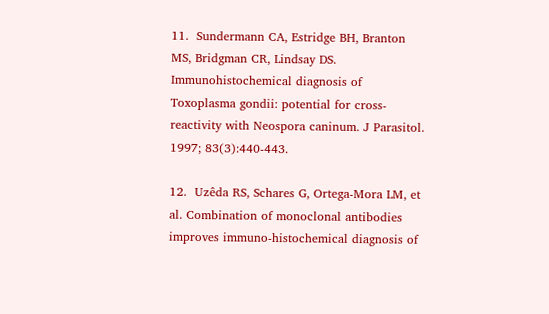11.  Sundermann CA, Estridge BH, Branton MS, Bridgman CR, Lindsay DS. Immunohistochemical diagnosis of Toxoplasma gondii: potential for cross-reactivity with Neospora caninum. J Parasitol. 1997; 83(3):440-443.

12.  Uzêda RS, Schares G, Ortega-Mora LM, et al. Combination of monoclonal antibodies improves immuno-histochemical diagnosis of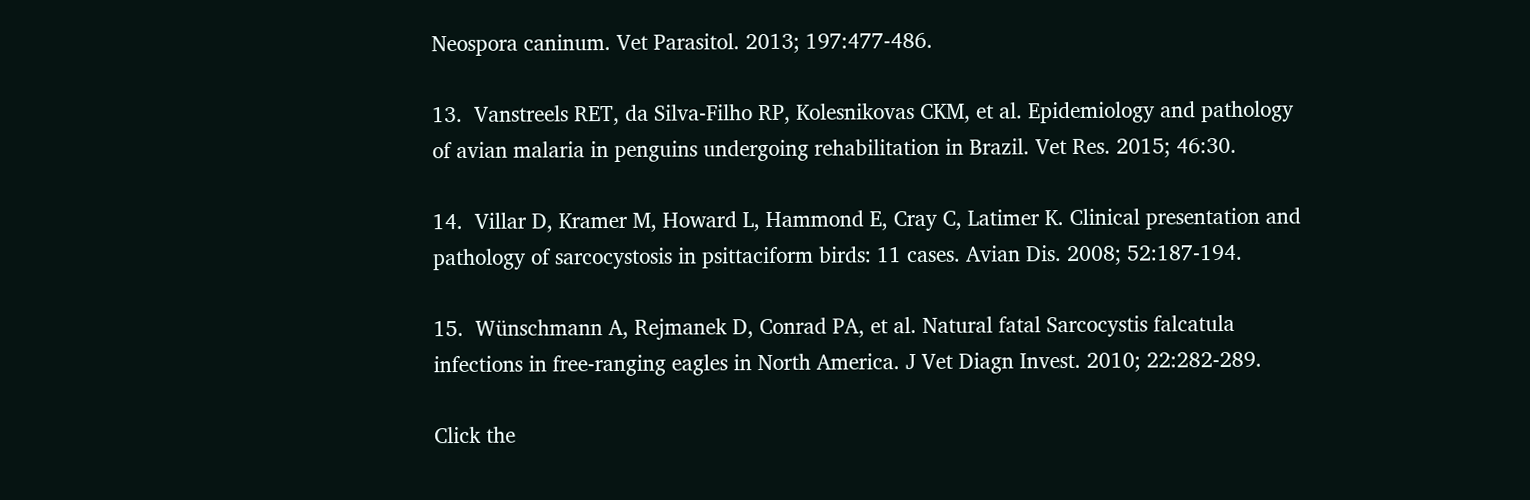Neospora caninum. Vet Parasitol. 2013; 197:477-486.

13.  Vanstreels RET, da Silva-Filho RP, Kolesnikovas CKM, et al. Epidemiology and pathology of avian malaria in penguins undergoing rehabilitation in Brazil. Vet Res. 2015; 46:30.

14.  Villar D, Kramer M, Howard L, Hammond E, Cray C, Latimer K. Clinical presentation and pathology of sarcocystosis in psittaciform birds: 11 cases. Avian Dis. 2008; 52:187-194.

15.  Wünschmann A, Rejmanek D, Conrad PA, et al. Natural fatal Sarcocystis falcatula infections in free-ranging eagles in North America. J Vet Diagn Invest. 2010; 22:282-289.

Click the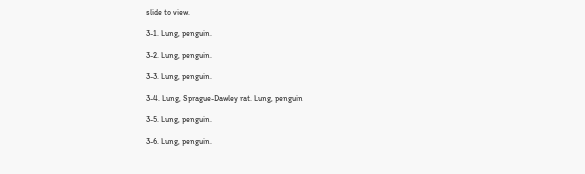slide to view.

3-1. Lung, penguin.

3-2. Lung, penguin.

3-3. Lung, penguin.

3-4. Lung, Sprague-Dawley rat. Lung, penguin

3-5. Lung, penguin.

3-6. Lung, penguin.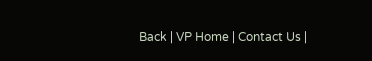Back | VP Home | Contact Us |